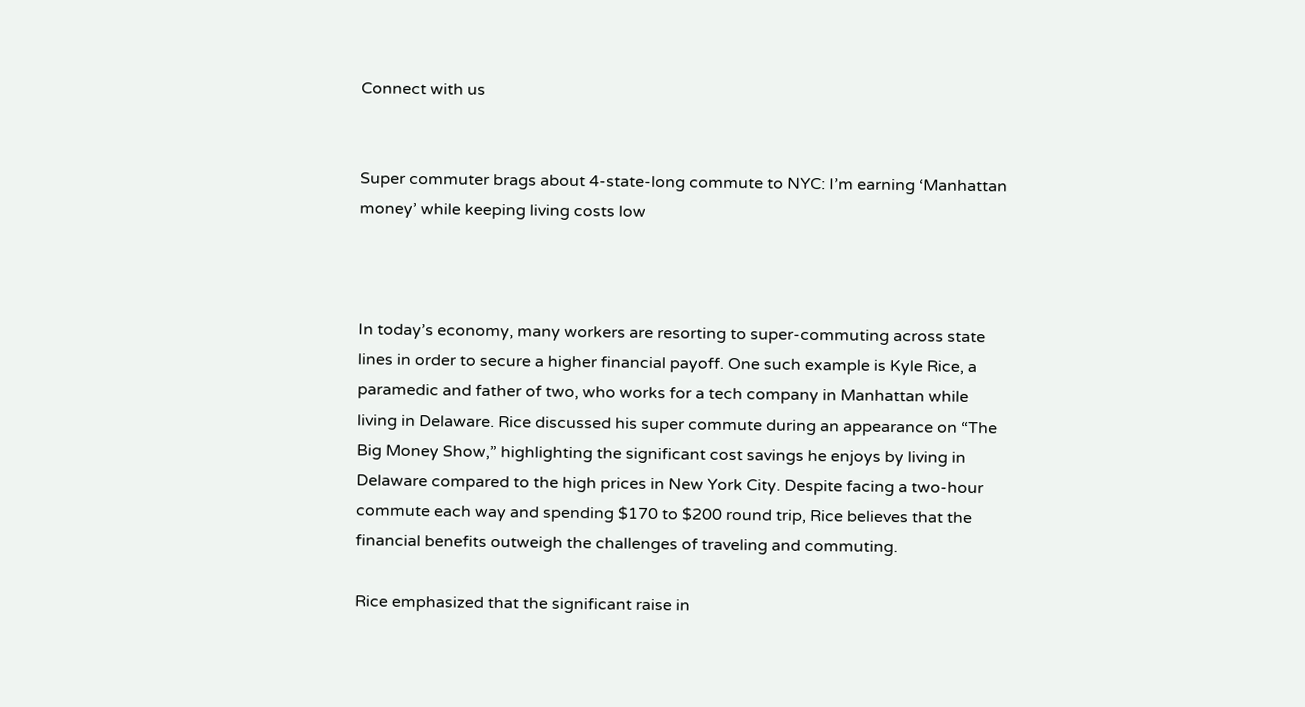Connect with us


Super commuter brags about 4-state-long commute to NYC: I’m earning ‘Manhattan money’ while keeping living costs low



In today’s economy, many workers are resorting to super-commuting across state lines in order to secure a higher financial payoff. One such example is Kyle Rice, a paramedic and father of two, who works for a tech company in Manhattan while living in Delaware. Rice discussed his super commute during an appearance on “The Big Money Show,” highlighting the significant cost savings he enjoys by living in Delaware compared to the high prices in New York City. Despite facing a two-hour commute each way and spending $170 to $200 round trip, Rice believes that the financial benefits outweigh the challenges of traveling and commuting.

Rice emphasized that the significant raise in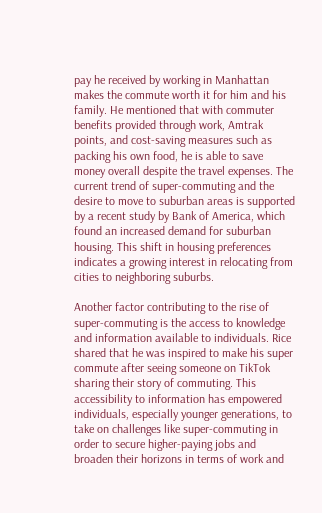pay he received by working in Manhattan makes the commute worth it for him and his family. He mentioned that with commuter benefits provided through work, Amtrak points, and cost-saving measures such as packing his own food, he is able to save money overall despite the travel expenses. The current trend of super-commuting and the desire to move to suburban areas is supported by a recent study by Bank of America, which found an increased demand for suburban housing. This shift in housing preferences indicates a growing interest in relocating from cities to neighboring suburbs.

Another factor contributing to the rise of super-commuting is the access to knowledge and information available to individuals. Rice shared that he was inspired to make his super commute after seeing someone on TikTok sharing their story of commuting. This accessibility to information has empowered individuals, especially younger generations, to take on challenges like super-commuting in order to secure higher-paying jobs and broaden their horizons in terms of work and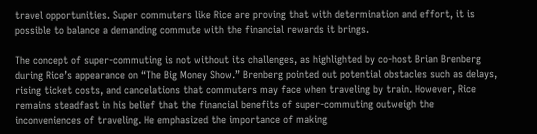travel opportunities. Super commuters like Rice are proving that with determination and effort, it is possible to balance a demanding commute with the financial rewards it brings.

The concept of super-commuting is not without its challenges, as highlighted by co-host Brian Brenberg during Rice’s appearance on “The Big Money Show.” Brenberg pointed out potential obstacles such as delays, rising ticket costs, and cancelations that commuters may face when traveling by train. However, Rice remains steadfast in his belief that the financial benefits of super-commuting outweigh the inconveniences of traveling. He emphasized the importance of making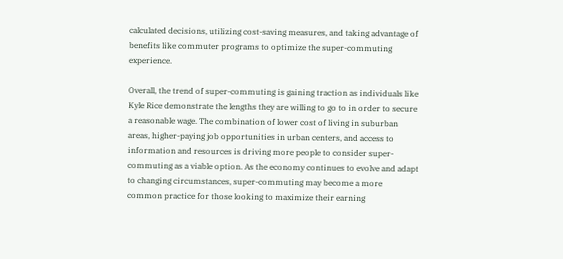calculated decisions, utilizing cost-saving measures, and taking advantage of benefits like commuter programs to optimize the super-commuting experience.

Overall, the trend of super-commuting is gaining traction as individuals like Kyle Rice demonstrate the lengths they are willing to go to in order to secure a reasonable wage. The combination of lower cost of living in suburban areas, higher-paying job opportunities in urban centers, and access to information and resources is driving more people to consider super-commuting as a viable option. As the economy continues to evolve and adapt to changing circumstances, super-commuting may become a more common practice for those looking to maximize their earning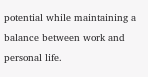potential while maintaining a balance between work and personal life.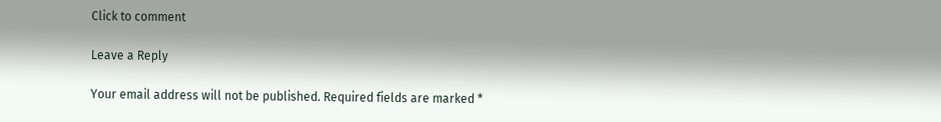Click to comment

Leave a Reply

Your email address will not be published. Required fields are marked *